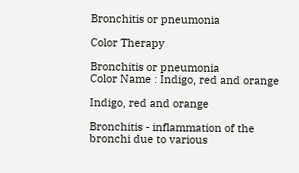Bronchitis or pneumonia

Color Therapy

Bronchitis or pneumonia
Color Name : Indigo, red and orange

Indigo, red and orange

Bronchitis - inflammation of the bronchi due to various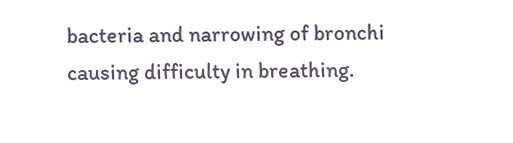bacteria and narrowing of bronchi causing difficulty in breathing.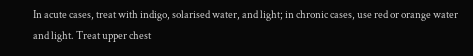In acute cases, treat with indigo, solarised water, and light; in chronic cases, use red or orange water and light. Treat upper chest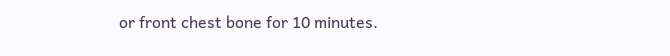or front chest bone for 10 minutes.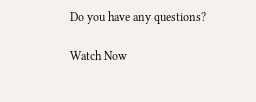Do you have any questions?

Watch Now